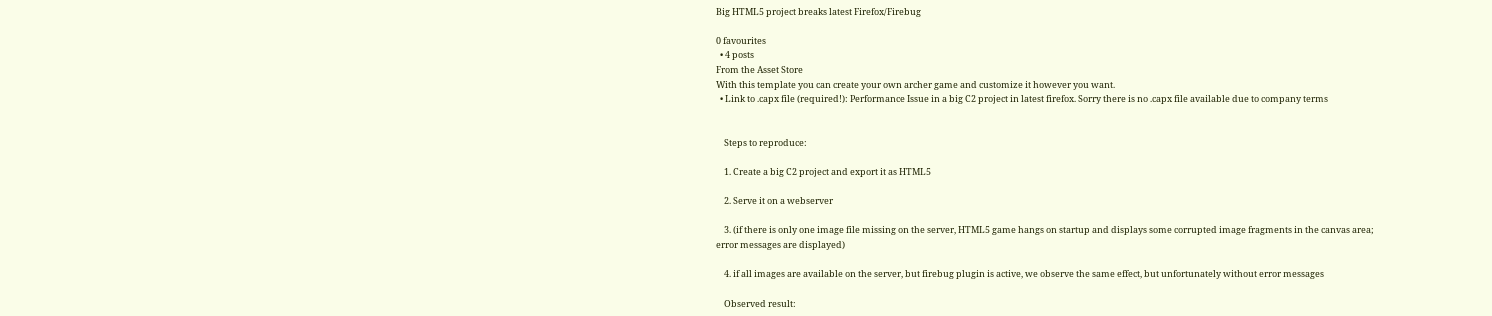Big HTML5 project breaks latest Firefox/Firebug

0 favourites
  • 4 posts
From the Asset Store
With this template you can create your own archer game and customize it however you want.
  • Link to .capx file (required!): Performance Issue in a big C2 project in latest firefox. Sorry there is no .capx file available due to company terms


    Steps to reproduce:

    1. Create a big C2 project and export it as HTML5

    2. Serve it on a webserver

    3. (if there is only one image file missing on the server, HTML5 game hangs on startup and displays some corrupted image fragments in the canvas area; error messages are displayed)

    4. if all images are available on the server, but firebug plugin is active, we observe the same effect, but unfortunately without error messages

    Observed result: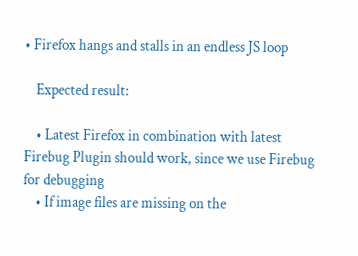• Firefox hangs and stalls in an endless JS loop

    Expected result:

    • Latest Firefox in combination with latest Firebug Plugin should work, since we use Firebug for debugging
    • If image files are missing on the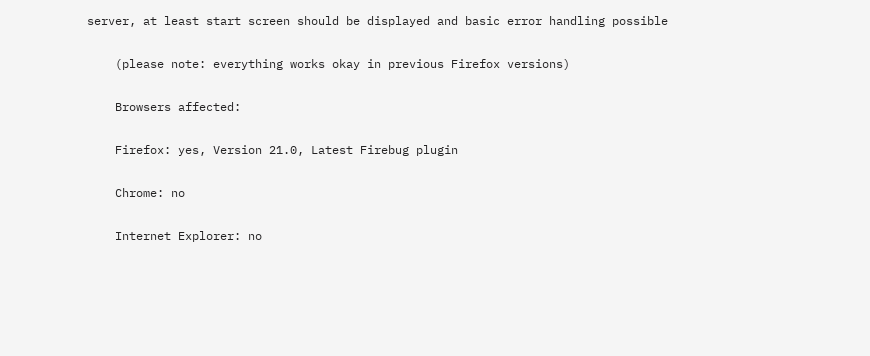server, at least start screen should be displayed and basic error handling possible

    (please note: everything works okay in previous Firefox versions)

    Browsers affected:

    Firefox: yes, Version 21.0, Latest Firebug plugin

    Chrome: no

    Internet Explorer: no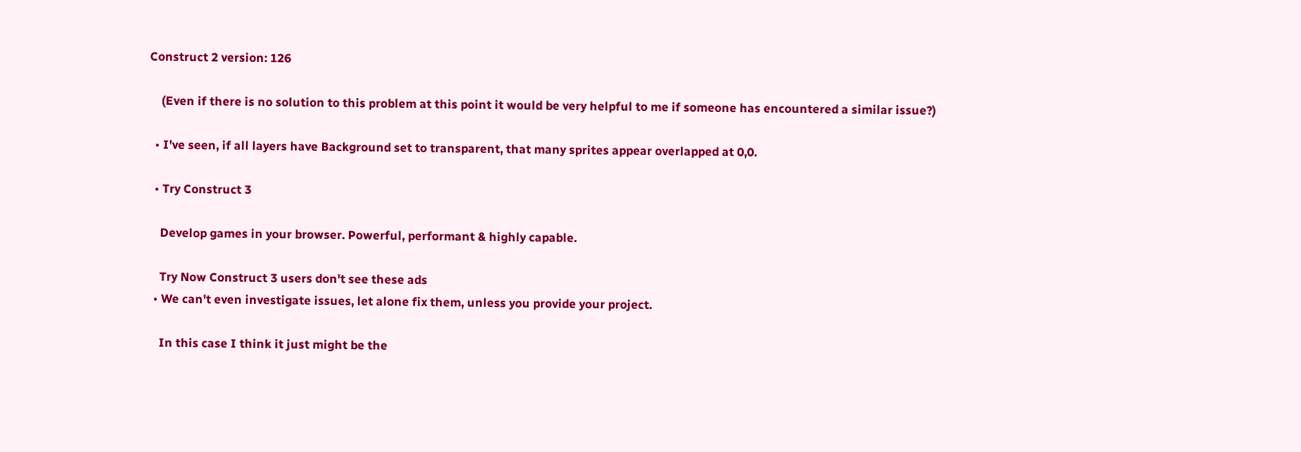Construct 2 version: 126

    (Even if there is no solution to this problem at this point it would be very helpful to me if someone has encountered a similar issue?)

  • I've seen, if all layers have Background set to transparent, that many sprites appear overlapped at 0,0.

  • Try Construct 3

    Develop games in your browser. Powerful, performant & highly capable.

    Try Now Construct 3 users don't see these ads
  • We can't even investigate issues, let alone fix them, unless you provide your project.

    In this case I think it just might be the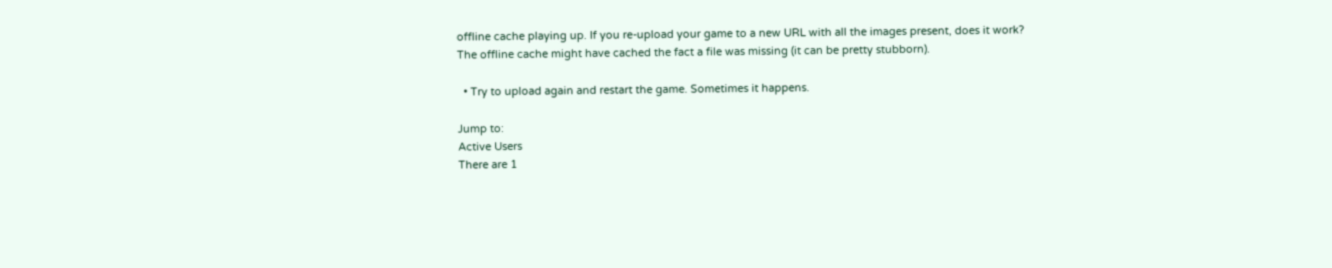offline cache playing up. If you re-upload your game to a new URL with all the images present, does it work? The offline cache might have cached the fact a file was missing (it can be pretty stubborn).

  • Try to upload again and restart the game. Sometimes it happens.

Jump to:
Active Users
There are 1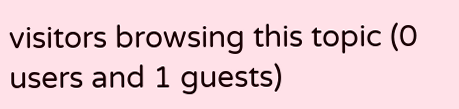visitors browsing this topic (0 users and 1 guests)